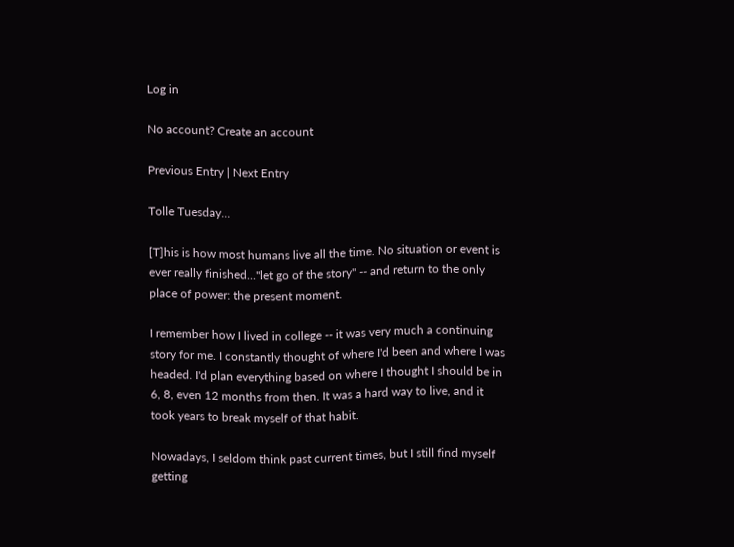Log in

No account? Create an account

Previous Entry | Next Entry

Tolle Tuesday...

[T]his is how most humans live all the time. No situation or event is ever really finished..."let go of the story" -- and return to the only place of power: the present moment.

I remember how I lived in college -- it was very much a continuing story for me. I constantly thought of where I'd been and where I was headed. I'd plan everything based on where I thought I should be in 6, 8, even 12 months from then. It was a hard way to live, and it took years to break myself of that habit.

Nowadays, I seldom think past current times, but I still find myself getting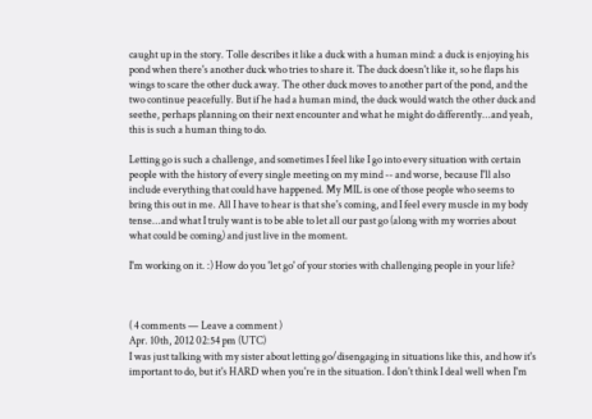caught up in the story. Tolle describes it like a duck with a human mind: a duck is enjoying his pond when there's another duck who tries to share it. The duck doesn't like it, so he flaps his wings to scare the other duck away. The other duck moves to another part of the pond, and the two continue peacefully. But if he had a human mind, the duck would watch the other duck and seethe, perhaps planning on their next encounter and what he might do differently...and yeah, this is such a human thing to do.

Letting go is such a challenge, and sometimes I feel like I go into every situation with certain people with the history of every single meeting on my mind -- and worse, because I'll also include everything that could have happened. My MIL is one of those people who seems to bring this out in me. All I have to hear is that she's coming, and I feel every muscle in my body tense...and what I truly want is to be able to let all our past go (along with my worries about what could be coming) and just live in the moment.

I'm working on it. :) How do you 'let go' of your stories with challenging people in your life?



( 4 comments — Leave a comment )
Apr. 10th, 2012 02:54 pm (UTC)
I was just talking with my sister about letting go/disengaging in situations like this, and how it's important to do, but it's HARD when you're in the situation. I don't think I deal well when I'm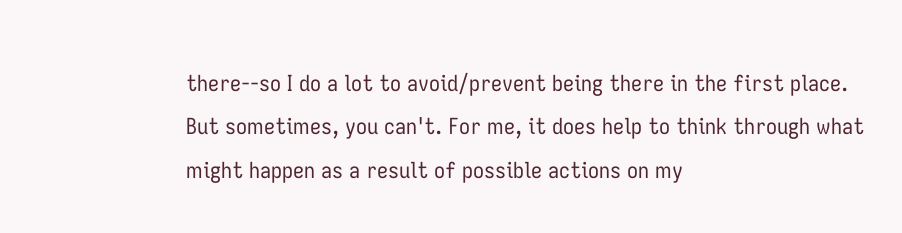there--so I do a lot to avoid/prevent being there in the first place. But sometimes, you can't. For me, it does help to think through what might happen as a result of possible actions on my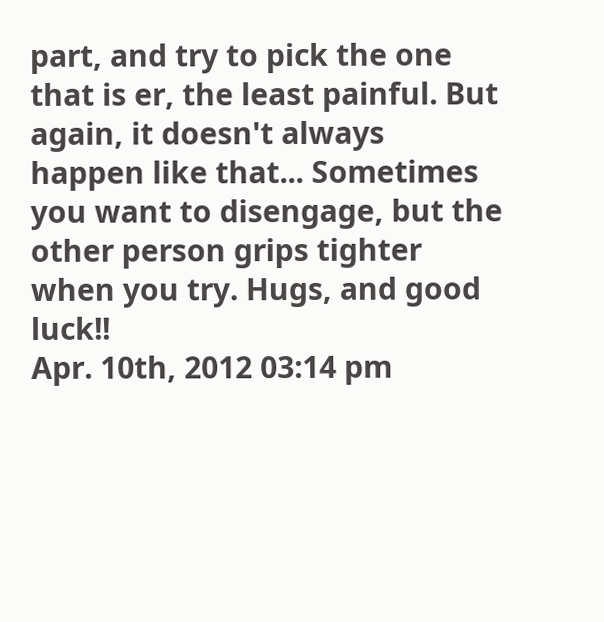part, and try to pick the one that is er, the least painful. But again, it doesn't always happen like that... Sometimes you want to disengage, but the other person grips tighter when you try. Hugs, and good luck!!
Apr. 10th, 2012 03:14 pm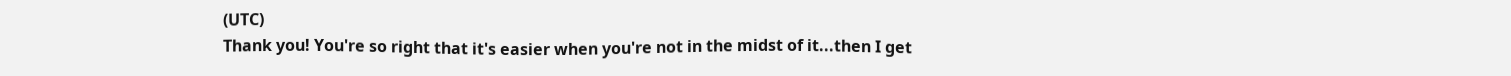(UTC)
Thank you! You're so right that it's easier when you're not in the midst of it...then I get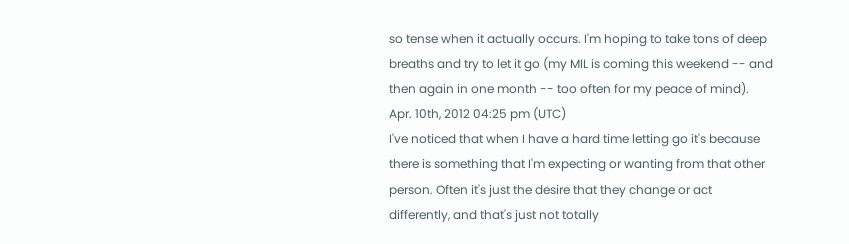so tense when it actually occurs. I'm hoping to take tons of deep breaths and try to let it go (my MIL is coming this weekend -- and then again in one month -- too often for my peace of mind).
Apr. 10th, 2012 04:25 pm (UTC)
I've noticed that when I have a hard time letting go it's because there is something that I'm expecting or wanting from that other person. Often it's just the desire that they change or act differently, and that's just not totally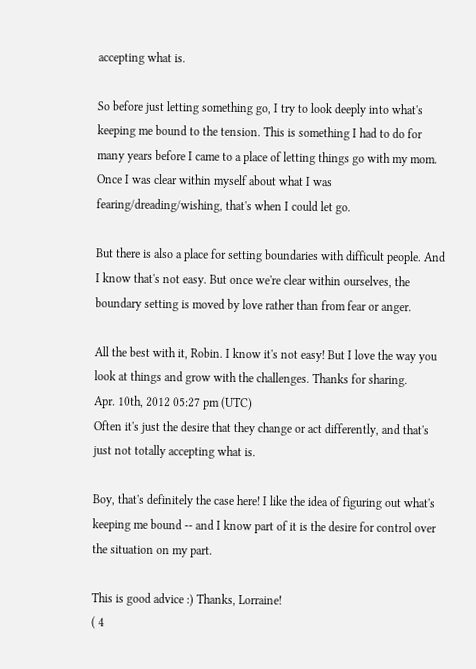accepting what is.

So before just letting something go, I try to look deeply into what's keeping me bound to the tension. This is something I had to do for many years before I came to a place of letting things go with my mom. Once I was clear within myself about what I was fearing/dreading/wishing, that's when I could let go.

But there is also a place for setting boundaries with difficult people. And I know that's not easy. But once we're clear within ourselves, the boundary setting is moved by love rather than from fear or anger.

All the best with it, Robin. I know it's not easy! But I love the way you look at things and grow with the challenges. Thanks for sharing.
Apr. 10th, 2012 05:27 pm (UTC)
Often it's just the desire that they change or act differently, and that's just not totally accepting what is.

Boy, that's definitely the case here! I like the idea of figuring out what's keeping me bound -- and I know part of it is the desire for control over the situation on my part.

This is good advice :) Thanks, Lorraine!
( 4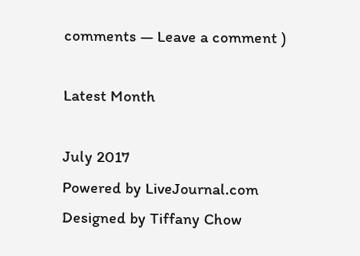comments — Leave a comment )

Latest Month

July 2017
Powered by LiveJournal.com
Designed by Tiffany Chow